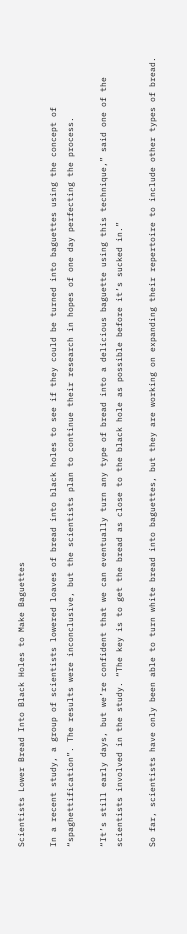Scientists Lower Bread Into Black Holes to Make Baguettes

In a recent study, a group of scientists lowered loaves of bread into black holes to see if they could be turned into baguettes using the concept of “spaghettification”. The results were inconclusive, but the scientists plan to continue their research in hopes of one day perfecting the process.

“It’s still early days, but we’re confident that we can eventually turn any type of bread into a delicious baguette using this technique,” said one of the scientists involved in the study. “The key is to get the bread as close to the black hole as possible before it’s sucked in.”

So far, scientists have only been able to turn white bread into baguettes, but they are working on expanding their repertoire to include other types of bread.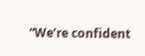“We’re confident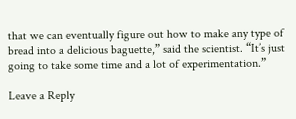that we can eventually figure out how to make any type of bread into a delicious baguette,” said the scientist. “It’s just going to take some time and a lot of experimentation.”

Leave a Reply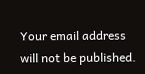Your email address will not be published.